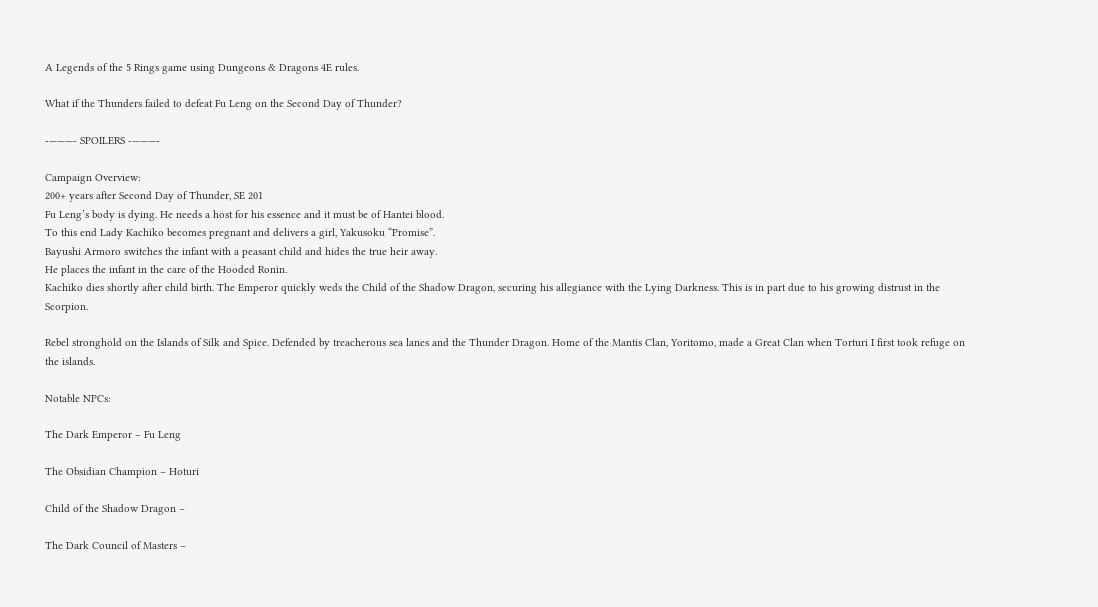A Legends of the 5 Rings game using Dungeons & Dragons 4E rules.

What if the Thunders failed to defeat Fu Leng on the Second Day of Thunder?

-———- SPOILERS -———-

Campaign Overview:
200+ years after Second Day of Thunder, SE 201
Fu Leng’s body is dying. He needs a host for his essence and it must be of Hantei blood.
To this end Lady Kachiko becomes pregnant and delivers a girl, Yakusoku “Promise”.
Bayushi Armoro switches the infant with a peasant child and hides the true heir away.
He places the infant in the care of the Hooded Ronin.
Kachiko dies shortly after child birth. The Emperor quickly weds the Child of the Shadow Dragon, securing his allegiance with the Lying Darkness. This is in part due to his growing distrust in the Scorpion.

Rebel stronghold on the Islands of Silk and Spice. Defended by treacherous sea lanes and the Thunder Dragon. Home of the Mantis Clan, Yoritomo, made a Great Clan when Torturi I first took refuge on the islands.

Notable NPCs:

The Dark Emperor – Fu Leng

The Obsidian Champion – Hoturi

Child of the Shadow Dragon –

The Dark Council of Masters –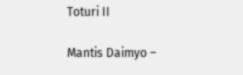Toturi II

Mantis Daimyo –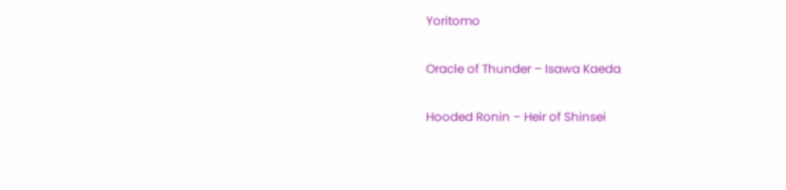Yoritomo

Oracle of Thunder – Isawa Kaeda

Hooded Ronin – Heir of Shinsei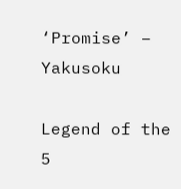‘Promise’ – Yakusoku

Legend of the 5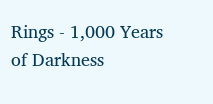Rings - 1,000 Years of Darkness